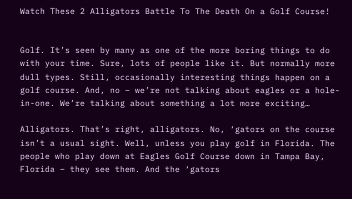Watch These 2 Alligators Battle To The Death On a Golf Course!


Golf. It’s seen by many as one of the more boring things to do with your time. Sure, lots of people like it. But normally more dull types. Still, occasionally interesting things happen on a golf course. And, no – we’re not talking about eagles or a hole-in-one. We’re talking about something a lot more exciting…

Alligators. That’s right, alligators. No, ‘gators on the course isn’t a usual sight. Well, unless you play golf in Florida. The people who play down at Eagles Golf Course down in Tampa Bay, Florida – they see them. And the ‘gators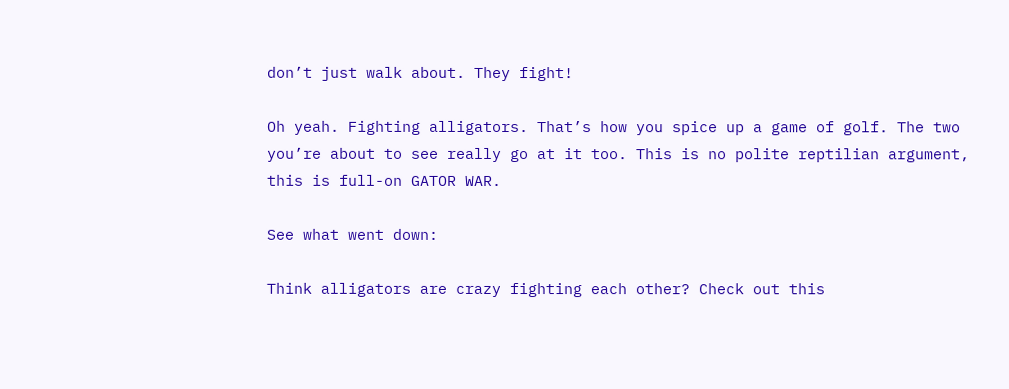don’t just walk about. They fight!

Oh yeah. Fighting alligators. That’s how you spice up a game of golf. The two you’re about to see really go at it too. This is no polite reptilian argument, this is full-on GATOR WAR.

See what went down:

Think alligators are crazy fighting each other? Check out this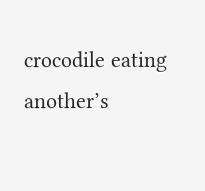crocodile eating another’s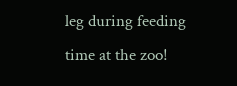leg during feeding time at the zoo!